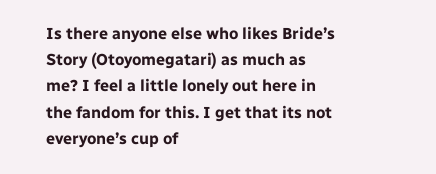Is there anyone else who likes Bride’s Story (Otoyomegatari) as much as me? I feel a little lonely out here in the fandom for this. I get that its not everyone’s cup of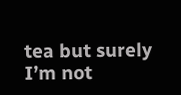tea but surely I’m not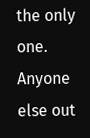the only one. Anyone else out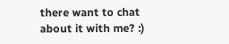there want to chat about it with me? :)